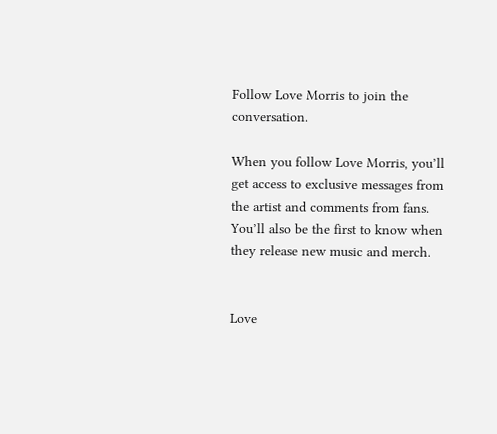Follow Love Morris to join the conversation.

When you follow Love Morris, you’ll get access to exclusive messages from the artist and comments from fans. You’ll also be the first to know when they release new music and merch.


Love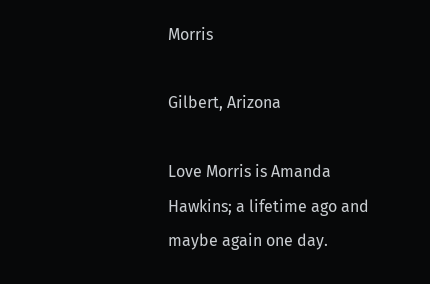Morris

Gilbert, Arizona

Love Morris is Amanda Hawkins; a lifetime ago and maybe again one day.